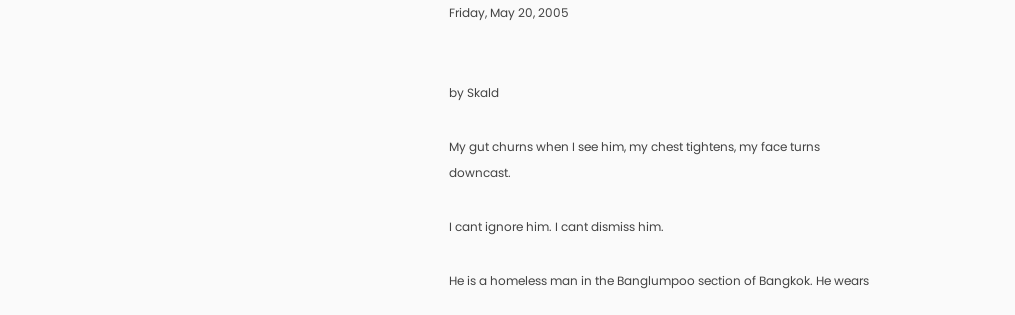Friday, May 20, 2005


by Skald

My gut churns when I see him, my chest tightens, my face turns downcast.

I cant ignore him. I cant dismiss him.

He is a homeless man in the Banglumpoo section of Bangkok. He wears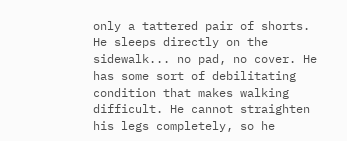only a tattered pair of shorts. He sleeps directly on the sidewalk... no pad, no cover. He has some sort of debilitating condition that makes walking difficult. He cannot straighten his legs completely, so he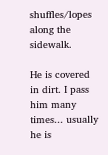shuffles/lopes along the sidewalk.

He is covered in dirt. I pass him many times... usually he is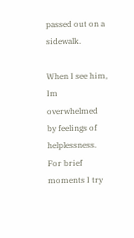passed out on a sidewalk.

When I see him, Im overwhelmed by feelings of helplessness. For brief moments I try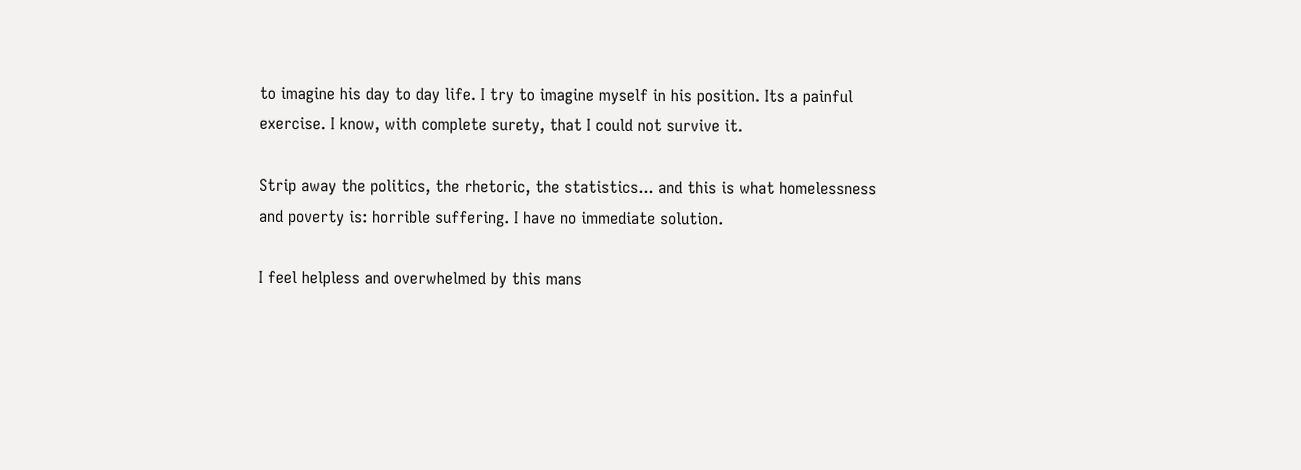to imagine his day to day life. I try to imagine myself in his position. Its a painful exercise. I know, with complete surety, that I could not survive it.

Strip away the politics, the rhetoric, the statistics... and this is what homelessness and poverty is: horrible suffering. I have no immediate solution.

I feel helpless and overwhelmed by this mans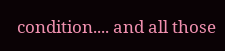condition.... and all those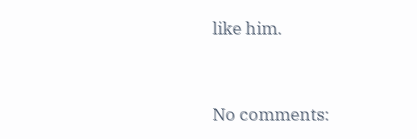like him.


No comments: